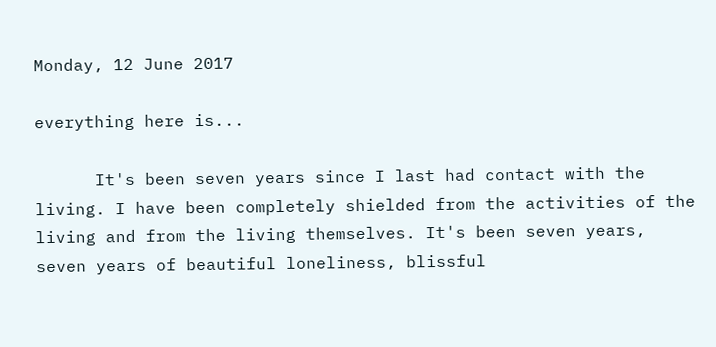Monday, 12 June 2017

everything here is...

      It's been seven years since I last had contact with the living. I have been completely shielded from the activities of the living and from the living themselves. It's been seven years, seven years of beautiful loneliness, blissful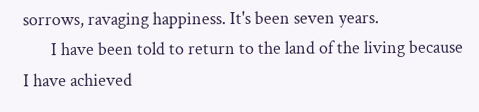sorrows, ravaging happiness. It's been seven years.
       I have been told to return to the land of the living because I have achieved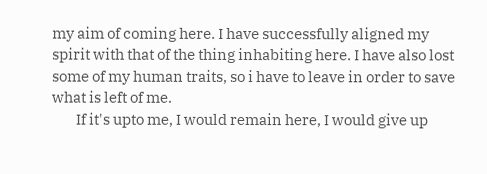my aim of coming here. I have successfully aligned my spirit with that of the thing inhabiting here. I have also lost some of my human traits, so i have to leave in order to save what is left of me.
        If it's upto me, I would remain here, I would give up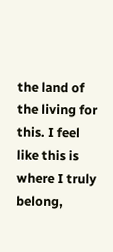the land of the living for this. I feel like this is where I truly belong,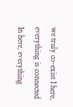we truly co-exist I here, everything is connected In here, everything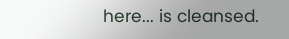here... is cleansed.